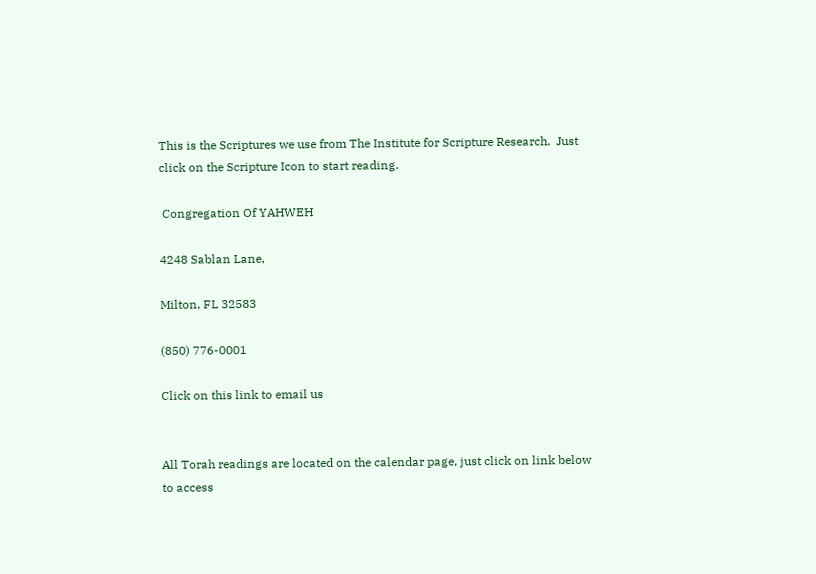This is the Scriptures we use from The Institute for Scripture Research.  Just click on the Scripture Icon to start reading.

 Congregation Of YAHWEH

4248 Sablan Lane,

Milton, FL 32583

(850) 776-0001

Click on this link to email us


All Torah readings are located on the calendar page, just click on link below to access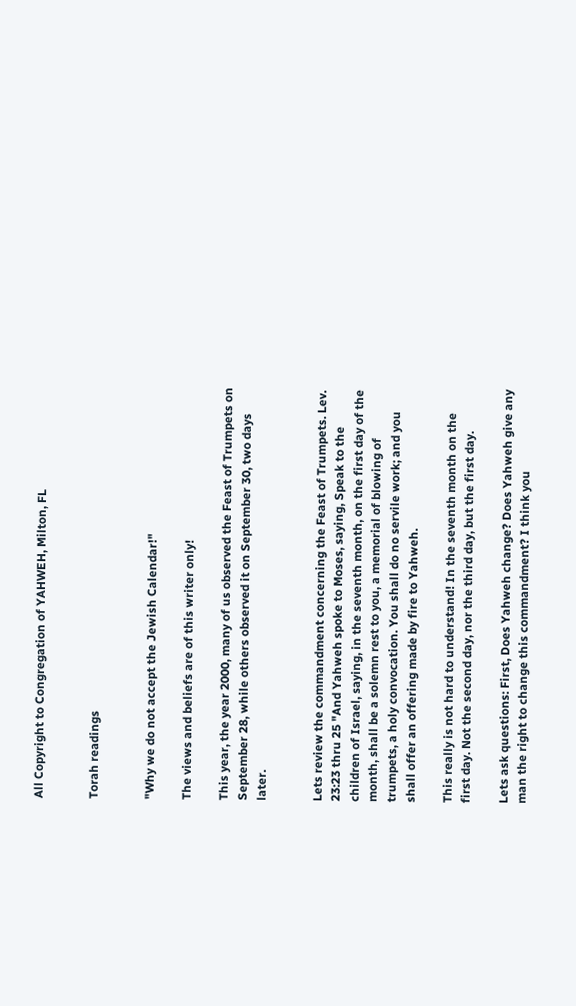All Copyright to Congregation of YAHWEH, Milton, FL


Torah readings


"Why we do not accept the Jewish Calendar!"

The views and beliefs are of this writer only!

This year, the year 2000, many of us observed the Feast of Trumpets on September 28, while others observed it on September 30, two days later.


Lets review the commandment concerning the Feast of Trumpets. Lev. 23:23 thru 25 "And Yahweh spoke to Moses, saying, Speak to the children of Israel, saying, in the seventh month, on the first day of the month, shall be a solemn rest to you, a memorial of blowing of trumpets, a holy convocation. You shall do no servile work; and you shall offer an offering made by fire to Yahweh.

This really is not hard to understand! In the seventh month on the first day. Not the second day, nor the third day, but the first day.

Lets ask questions: First, Does Yahweh change? Does Yahweh give any man the right to change this commandment? I think you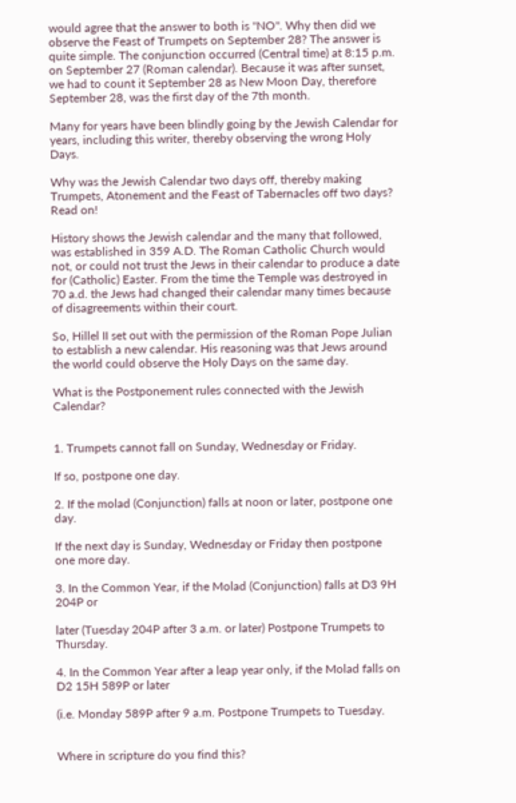would agree that the answer to both is "NO". Why then did we observe the Feast of Trumpets on September 28? The answer is quite simple. The conjunction occurred (Central time) at 8:15 p.m. on September 27 (Roman calendar). Because it was after sunset, we had to count it September 28 as New Moon Day, therefore September 28, was the first day of the 7th month.

Many for years have been blindly going by the Jewish Calendar for years, including this writer, thereby observing the wrong Holy Days.

Why was the Jewish Calendar two days off, thereby making Trumpets, Atonement and the Feast of Tabernacles off two days? Read on!

History shows the Jewish calendar and the many that followed, was established in 359 A.D. The Roman Catholic Church would not, or could not trust the Jews in their calendar to produce a date for (Catholic) Easter. From the time the Temple was destroyed in 70 a.d. the Jews had changed their calendar many times because of disagreements within their court.

So, Hillel II set out with the permission of the Roman Pope Julian to establish a new calendar. His reasoning was that Jews around the world could observe the Holy Days on the same day.

What is the Postponement rules connected with the Jewish Calendar?


1. Trumpets cannot fall on Sunday, Wednesday or Friday.

If so, postpone one day.

2. If the molad (Conjunction) falls at noon or later, postpone one day.

If the next day is Sunday, Wednesday or Friday then postpone one more day.

3. In the Common Year, if the Molad (Conjunction) falls at D3 9H 204P or

later (Tuesday 204P after 3 a.m. or later) Postpone Trumpets to Thursday.

4. In the Common Year after a leap year only, if the Molad falls on D2 15H 589P or later

(i.e. Monday 589P after 9 a.m. Postpone Trumpets to Tuesday.


Where in scripture do you find this?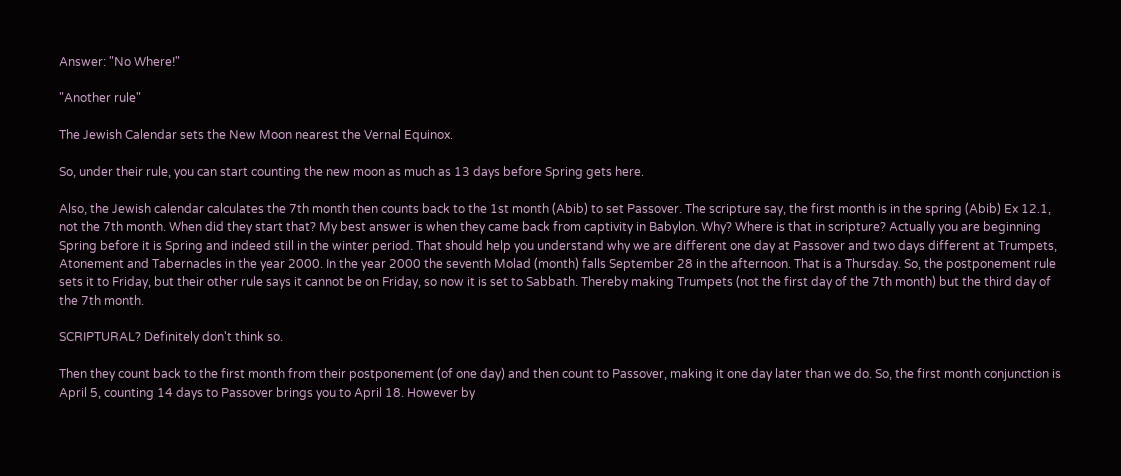Answer: "No Where!"

"Another rule"

The Jewish Calendar sets the New Moon nearest the Vernal Equinox.

So, under their rule, you can start counting the new moon as much as 13 days before Spring gets here.

Also, the Jewish calendar calculates the 7th month then counts back to the 1st month (Abib) to set Passover. The scripture say, the first month is in the spring (Abib) Ex 12.1, not the 7th month. When did they start that? My best answer is when they came back from captivity in Babylon. Why? Where is that in scripture? Actually you are beginning Spring before it is Spring and indeed still in the winter period. That should help you understand why we are different one day at Passover and two days different at Trumpets, Atonement and Tabernacles in the year 2000. In the year 2000 the seventh Molad (month) falls September 28 in the afternoon. That is a Thursday. So, the postponement rule sets it to Friday, but their other rule says it cannot be on Friday, so now it is set to Sabbath. Thereby making Trumpets (not the first day of the 7th month) but the third day of the 7th month.

SCRIPTURAL? Definitely don't think so.

Then they count back to the first month from their postponement (of one day) and then count to Passover, making it one day later than we do. So, the first month conjunction is April 5, counting 14 days to Passover brings you to April 18. However by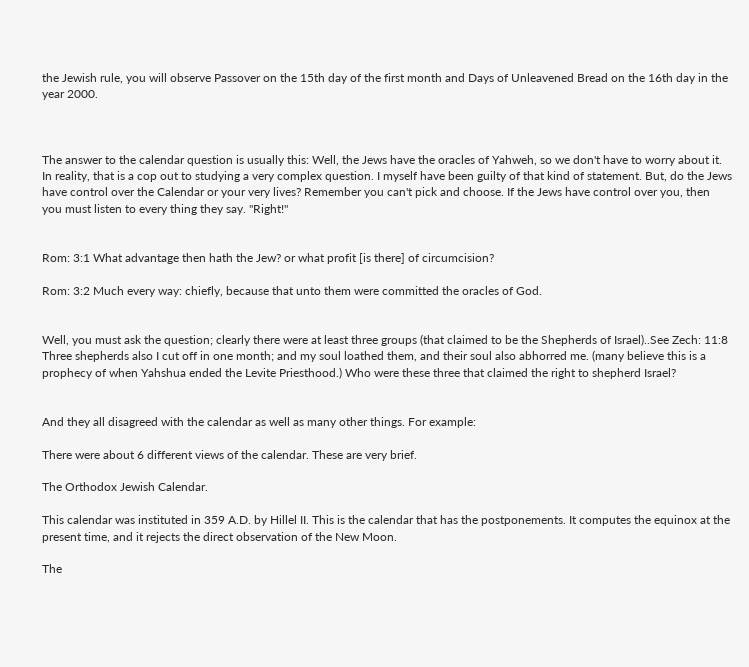the Jewish rule, you will observe Passover on the 15th day of the first month and Days of Unleavened Bread on the 16th day in the year 2000.



The answer to the calendar question is usually this: Well, the Jews have the oracles of Yahweh, so we don't have to worry about it. In reality, that is a cop out to studying a very complex question. I myself have been guilty of that kind of statement. But, do the Jews have control over the Calendar or your very lives? Remember you can't pick and choose. If the Jews have control over you, then you must listen to every thing they say. "Right!"


Rom: 3:1 What advantage then hath the Jew? or what profit [is there] of circumcision?

Rom: 3:2 Much every way: chiefly, because that unto them were committed the oracles of God.


Well, you must ask the question; clearly there were at least three groups (that claimed to be the Shepherds of Israel)..See Zech: 11:8 Three shepherds also I cut off in one month; and my soul loathed them, and their soul also abhorred me. (many believe this is a prophecy of when Yahshua ended the Levite Priesthood.) Who were these three that claimed the right to shepherd Israel?


And they all disagreed with the calendar as well as many other things. For example:

There were about 6 different views of the calendar. These are very brief.

The Orthodox Jewish Calendar.

This calendar was instituted in 359 A.D. by Hillel II. This is the calendar that has the postponements. It computes the equinox at the present time, and it rejects the direct observation of the New Moon.

The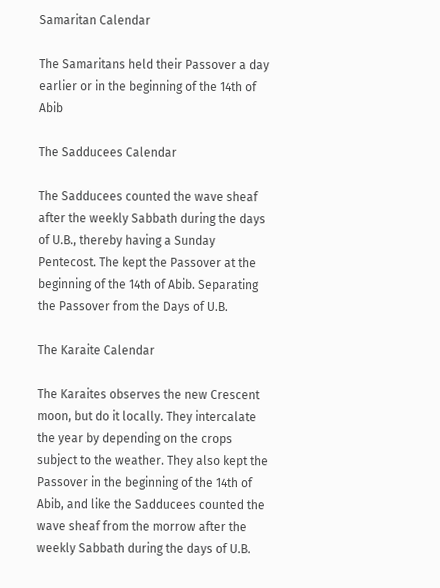Samaritan Calendar

The Samaritans held their Passover a day earlier or in the beginning of the 14th of Abib

The Sadducees Calendar

The Sadducees counted the wave sheaf after the weekly Sabbath during the days of U.B., thereby having a Sunday Pentecost. The kept the Passover at the beginning of the 14th of Abib. Separating the Passover from the Days of U.B.

The Karaite Calendar

The Karaites observes the new Crescent moon, but do it locally. They intercalate the year by depending on the crops subject to the weather. They also kept the Passover in the beginning of the 14th of Abib, and like the Sadducees counted the wave sheaf from the morrow after the weekly Sabbath during the days of U.B.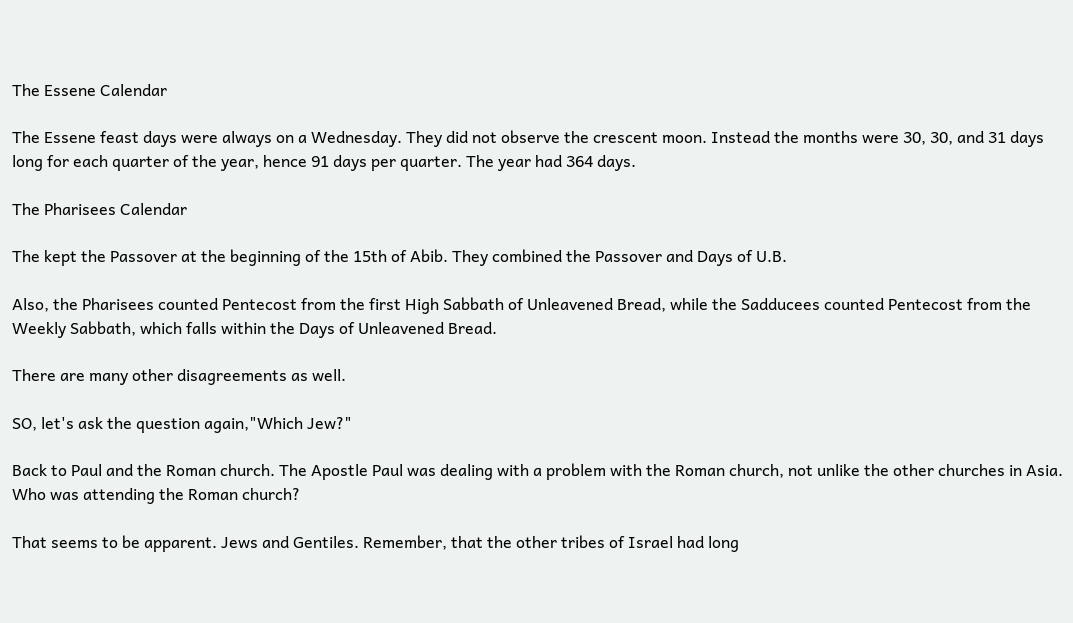The Essene Calendar

The Essene feast days were always on a Wednesday. They did not observe the crescent moon. Instead the months were 30, 30, and 31 days long for each quarter of the year, hence 91 days per quarter. The year had 364 days.

The Pharisees Calendar

The kept the Passover at the beginning of the 15th of Abib. They combined the Passover and Days of U.B.

Also, the Pharisees counted Pentecost from the first High Sabbath of Unleavened Bread, while the Sadducees counted Pentecost from the Weekly Sabbath, which falls within the Days of Unleavened Bread.

There are many other disagreements as well.

SO, let's ask the question again,"Which Jew?"

Back to Paul and the Roman church. The Apostle Paul was dealing with a problem with the Roman church, not unlike the other churches in Asia. Who was attending the Roman church?

That seems to be apparent. Jews and Gentiles. Remember, that the other tribes of Israel had long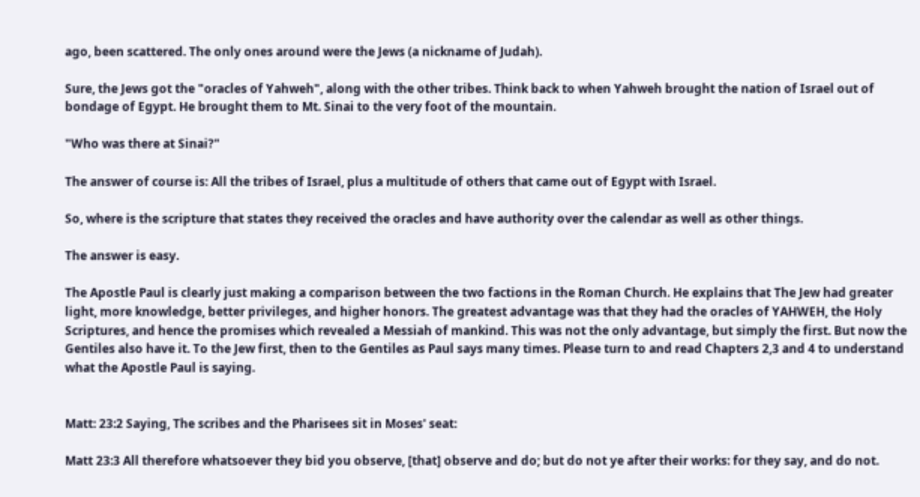ago, been scattered. The only ones around were the Jews (a nickname of Judah).

Sure, the Jews got the "oracles of Yahweh", along with the other tribes. Think back to when Yahweh brought the nation of Israel out of bondage of Egypt. He brought them to Mt. Sinai to the very foot of the mountain.

"Who was there at Sinai?"

The answer of course is: All the tribes of Israel, plus a multitude of others that came out of Egypt with Israel.

So, where is the scripture that states they received the oracles and have authority over the calendar as well as other things.

The answer is easy.

The Apostle Paul is clearly just making a comparison between the two factions in the Roman Church. He explains that The Jew had greater light, more knowledge, better privileges, and higher honors. The greatest advantage was that they had the oracles of YAHWEH, the Holy Scriptures, and hence the promises which revealed a Messiah of mankind. This was not the only advantage, but simply the first. But now the Gentiles also have it. To the Jew first, then to the Gentiles as Paul says many times. Please turn to and read Chapters 2,3 and 4 to understand what the Apostle Paul is saying.


Matt: 23:2 Saying, The scribes and the Pharisees sit in Moses' seat:

Matt 23:3 All therefore whatsoever they bid you observe, [that] observe and do; but do not ye after their works: for they say, and do not.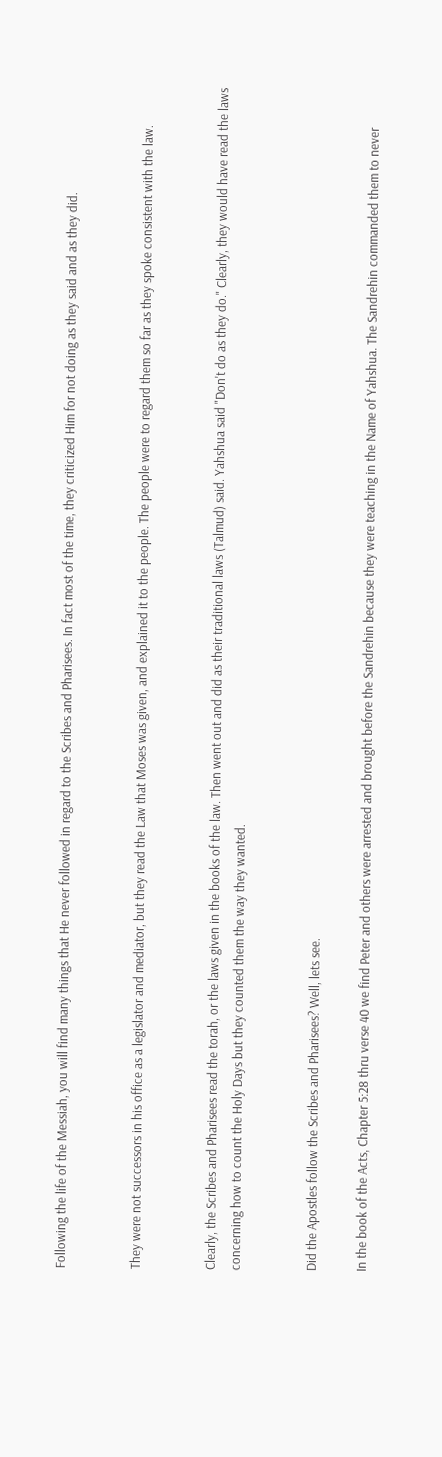Following the life of the Messiah, you will find many things that He never followed in regard to the Scribes and Pharisees. In fact most of the time, they criticized Him for not doing as they said and as they did.


They were not successors in his office as a legislator and mediator, but they read the Law that Moses was given, and explained it to the people. The people were to regard them so far as they spoke consistent with the law.


Clearly, the Scribes and Pharisees read the torah, or the laws given in the books of the law. Then went out and did as their traditional laws (Talmud) said. Yahshua said "Don't do as they do." Clearly, they would have read the laws concerning how to count the Holy Days but they counted them the way they wanted.


Did the Apostles follow the Scribes and Pharisees? Well, lets see.

In the book of the Acts, Chapter 5:28 thru verse 40 we find Peter and others were arrested and brought before the Sandrehin because they were teaching in the Name of Yahshua. The Sandrehin commanded them to never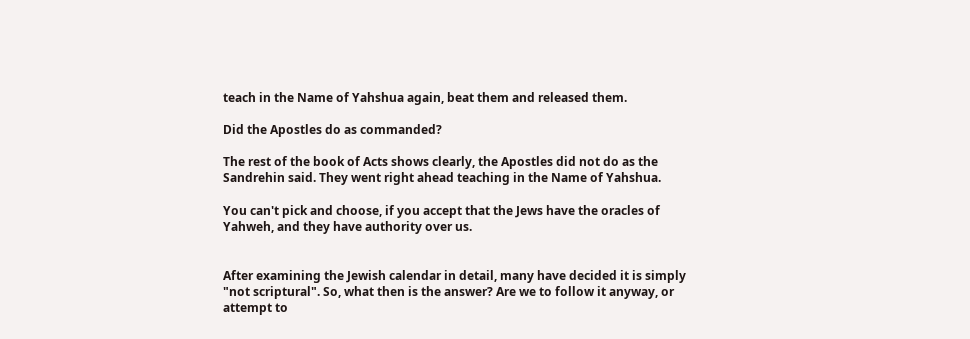teach in the Name of Yahshua again, beat them and released them.

Did the Apostles do as commanded?

The rest of the book of Acts shows clearly, the Apostles did not do as the Sandrehin said. They went right ahead teaching in the Name of Yahshua.

You can't pick and choose, if you accept that the Jews have the oracles of Yahweh, and they have authority over us.


After examining the Jewish calendar in detail, many have decided it is simply "not scriptural". So, what then is the answer? Are we to follow it anyway, or attempt to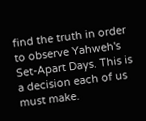find the truth in order to observe Yahweh's Set-Apart Days. This is a decision each of us must make.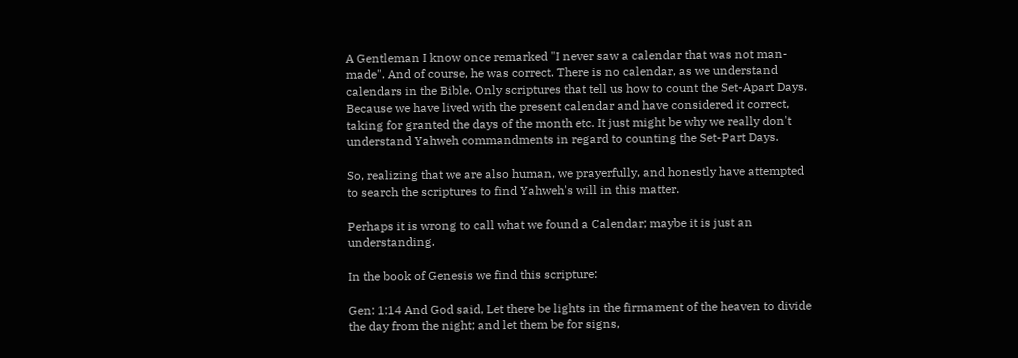A Gentleman I know once remarked "I never saw a calendar that was not man-made". And of course, he was correct. There is no calendar, as we understand calendars in the Bible. Only scriptures that tell us how to count the Set-Apart Days. Because we have lived with the present calendar and have considered it correct, taking for granted the days of the month etc. It just might be why we really don't understand Yahweh commandments in regard to counting the Set-Part Days.

So, realizing that we are also human, we prayerfully, and honestly have attempted to search the scriptures to find Yahweh's will in this matter.

Perhaps it is wrong to call what we found a Calendar; maybe it is just an understanding.

In the book of Genesis we find this scripture:

Gen: 1:14 And God said, Let there be lights in the firmament of the heaven to divide the day from the night; and let them be for signs,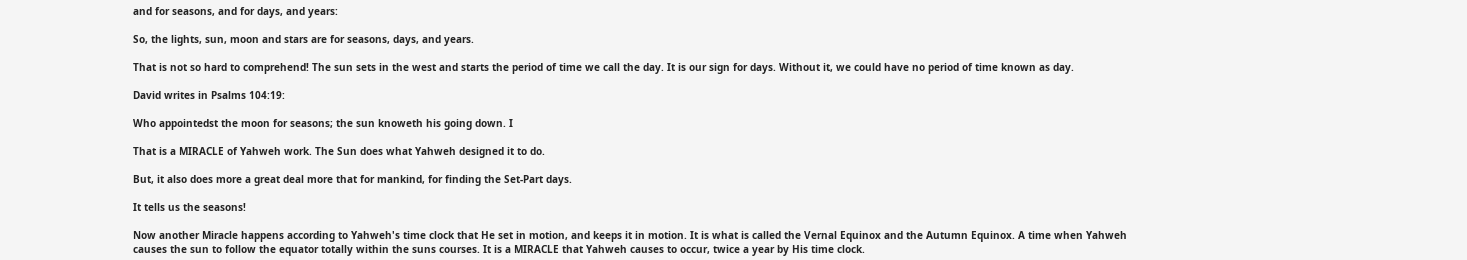and for seasons, and for days, and years:

So, the lights, sun, moon and stars are for seasons, days, and years.

That is not so hard to comprehend! The sun sets in the west and starts the period of time we call the day. It is our sign for days. Without it, we could have no period of time known as day.

David writes in Psalms 104:19:

Who appointedst the moon for seasons; the sun knoweth his going down. I

That is a MIRACLE of Yahweh work. The Sun does what Yahweh designed it to do.

But, it also does more a great deal more that for mankind, for finding the Set-Part days.

It tells us the seasons!

Now another Miracle happens according to Yahweh's time clock that He set in motion, and keeps it in motion. It is what is called the Vernal Equinox and the Autumn Equinox. A time when Yahweh causes the sun to follow the equator totally within the suns courses. It is a MIRACLE that Yahweh causes to occur, twice a year by His time clock.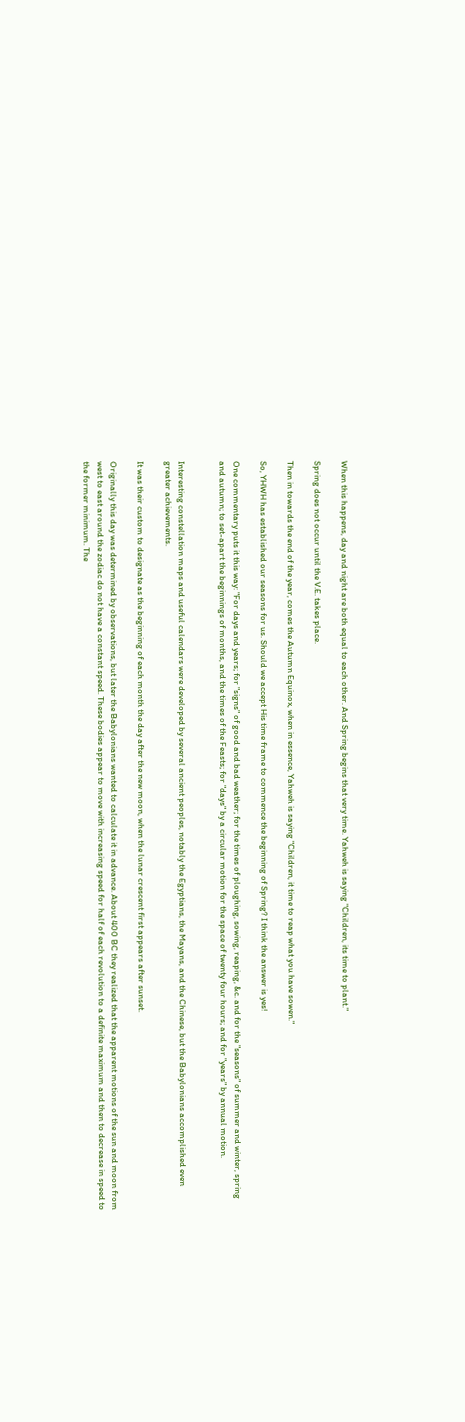When this happens, day and night are both equal to each other. And Spring begins that very time. Yahweh is saying "Children, its time to plant."

Spring does not occur until the V.E. takes place.

Then in towards the end of the year, comes the Autumn Equinox, when in essence, Yahweh is saying "Children, it time to reap what you have sowen."

So, YHWH has established our seasons for us. Should we accept His time frame to commence the beginning of Spring? I think the answer is yes!

One commentary puts it this way: "For days and years; for "signs" of good and bad weather; for the times of ploughing, sowing, reaping, &c. and for the "seasons" of summer and winter, spring and autumn; to set-apart the beginnings of months, and the times of the Feasts; for "days" by a circular motion for the space of twenty four hours; and for "years" by annual motion.


Interesting constellation maps and useful calendars were developed by several ancient peoples, notably the Egyptians, the Mayans, and the Chinese, but the Babylonians accomplished even greater achievements.

It was their custom to designate as the beginning of each month the day after the new moon, when the lunar crescent first appears after sunset.

Originally this day was determined by observations, but later the Babylonians wanted to calculate it in advance. About 400 BC they realized that the apparent motions of the sun and moon from west to east around the zodiac do not have a constant speed. These bodies appear to move with increasing speed for half of each revolution to a definite maximum and then to decrease in speed to the former minimum. The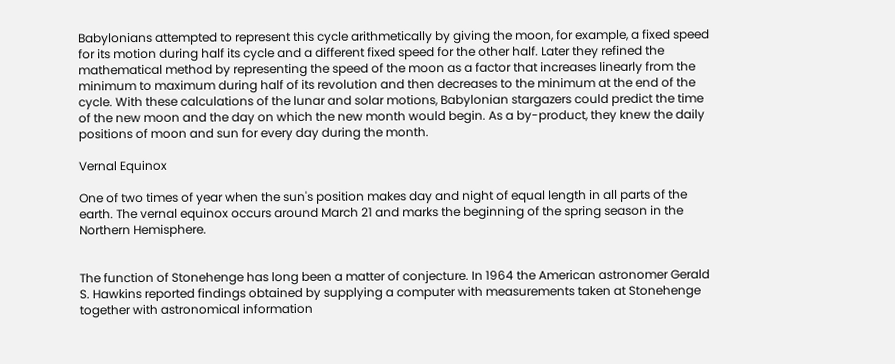Babylonians attempted to represent this cycle arithmetically by giving the moon, for example, a fixed speed for its motion during half its cycle and a different fixed speed for the other half. Later they refined the mathematical method by representing the speed of the moon as a factor that increases linearly from the minimum to maximum during half of its revolution and then decreases to the minimum at the end of the cycle. With these calculations of the lunar and solar motions, Babylonian stargazers could predict the time of the new moon and the day on which the new month would begin. As a by-product, they knew the daily positions of moon and sun for every day during the month.

Vernal Equinox

One of two times of year when the sun's position makes day and night of equal length in all parts of the earth. The vernal equinox occurs around March 21 and marks the beginning of the spring season in the Northern Hemisphere.


The function of Stonehenge has long been a matter of conjecture. In 1964 the American astronomer Gerald S. Hawkins reported findings obtained by supplying a computer with measurements taken at Stonehenge together with astronomical information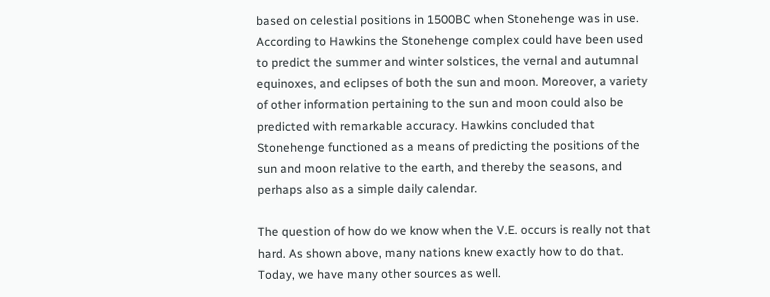based on celestial positions in 1500BC when Stonehenge was in use. According to Hawkins the Stonehenge complex could have been used to predict the summer and winter solstices, the vernal and autumnal equinoxes, and eclipses of both the sun and moon. Moreover, a variety of other information pertaining to the sun and moon could also be predicted with remarkable accuracy. Hawkins concluded that Stonehenge functioned as a means of predicting the positions of the sun and moon relative to the earth, and thereby the seasons, and perhaps also as a simple daily calendar.

The question of how do we know when the V.E. occurs is really not that hard. As shown above, many nations knew exactly how to do that. Today, we have many other sources as well.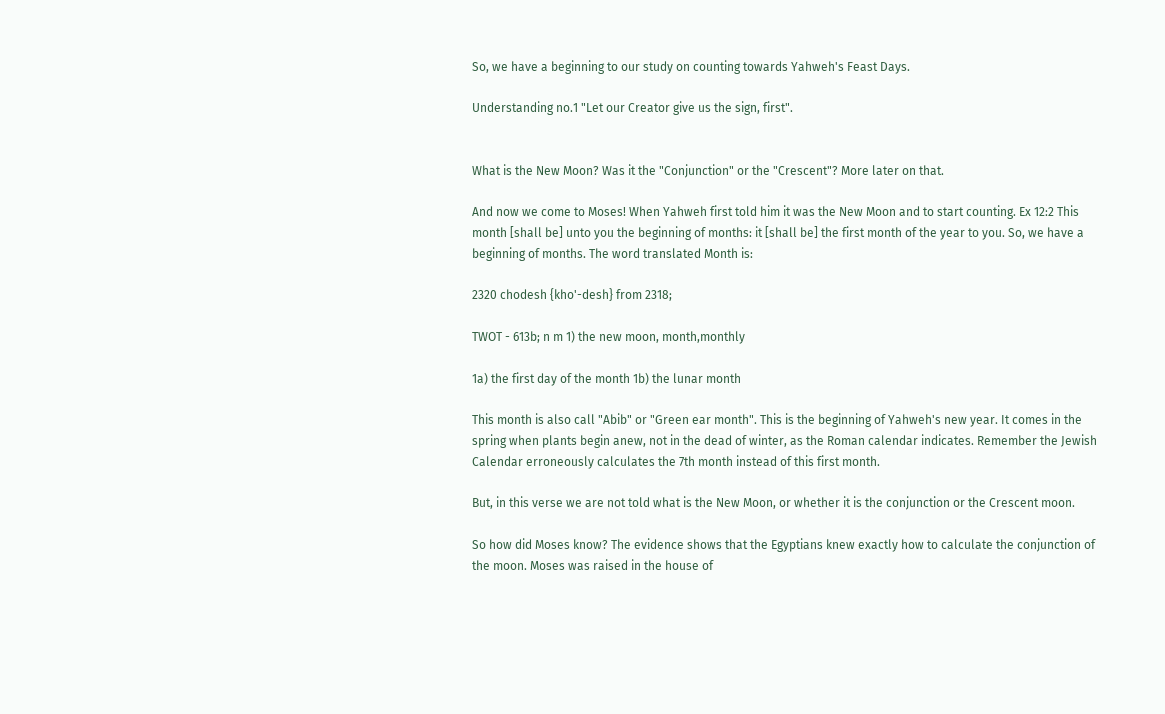So, we have a beginning to our study on counting towards Yahweh's Feast Days.

Understanding no.1 "Let our Creator give us the sign, first".


What is the New Moon? Was it the "Conjunction" or the "Crescent"? More later on that.

And now we come to Moses! When Yahweh first told him it was the New Moon and to start counting. Ex 12:2 This month [shall be] unto you the beginning of months: it [shall be] the first month of the year to you. So, we have a beginning of months. The word translated Month is:

2320 chodesh {kho'-desh} from 2318;

TWOT - 613b; n m 1) the new moon, month,monthly

1a) the first day of the month 1b) the lunar month

This month is also call "Abib" or "Green ear month". This is the beginning of Yahweh's new year. It comes in the spring when plants begin anew, not in the dead of winter, as the Roman calendar indicates. Remember the Jewish Calendar erroneously calculates the 7th month instead of this first month.

But, in this verse we are not told what is the New Moon, or whether it is the conjunction or the Crescent moon.

So how did Moses know? The evidence shows that the Egyptians knew exactly how to calculate the conjunction of the moon. Moses was raised in the house of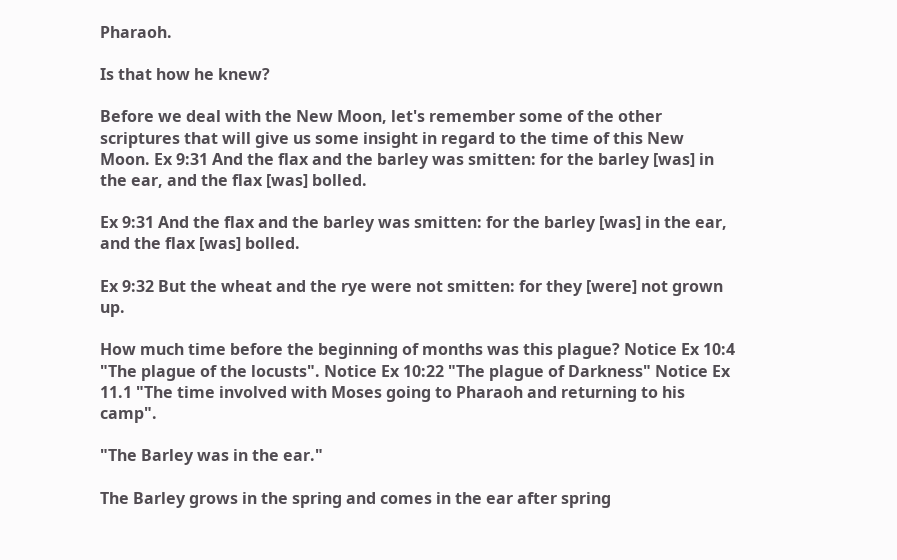Pharaoh.

Is that how he knew?

Before we deal with the New Moon, let's remember some of the other scriptures that will give us some insight in regard to the time of this New Moon. Ex 9:31 And the flax and the barley was smitten: for the barley [was] in the ear, and the flax [was] bolled.

Ex 9:31 And the flax and the barley was smitten: for the barley [was] in the ear, and the flax [was] bolled.

Ex 9:32 But the wheat and the rye were not smitten: for they [were] not grown up.

How much time before the beginning of months was this plague? Notice Ex 10:4 "The plague of the locusts". Notice Ex 10:22 "The plague of Darkness" Notice Ex 11.1 "The time involved with Moses going to Pharaoh and returning to his camp".

"The Barley was in the ear."

The Barley grows in the spring and comes in the ear after spring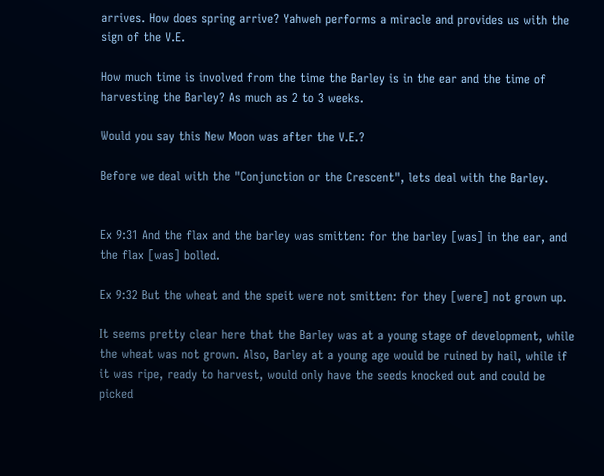arrives. How does spring arrive? Yahweh performs a miracle and provides us with the sign of the V.E.

How much time is involved from the time the Barley is in the ear and the time of harvesting the Barley? As much as 2 to 3 weeks.

Would you say this New Moon was after the V.E.?

Before we deal with the "Conjunction or the Crescent", lets deal with the Barley.


Ex 9:31 And the flax and the barley was smitten: for the barley [was] in the ear, and the flax [was] bolled.

Ex 9:32 But the wheat and the speit were not smitten: for they [were] not grown up.

It seems pretty clear here that the Barley was at a young stage of development, while the wheat was not grown. Also, Barley at a young age would be ruined by hail, while if it was ripe, ready to harvest, would only have the seeds knocked out and could be picked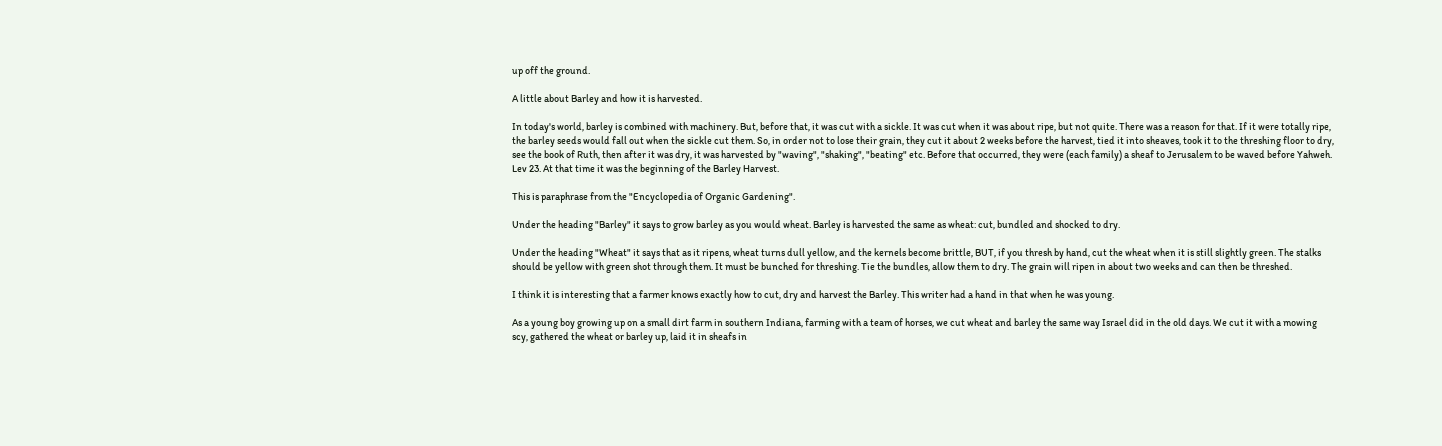up off the ground.

A little about Barley and how it is harvested.

In today's world, barley is combined with machinery. But, before that, it was cut with a sickle. It was cut when it was about ripe, but not quite. There was a reason for that. If it were totally ripe, the barley seeds would fall out when the sickle cut them. So, in order not to lose their grain, they cut it about 2 weeks before the harvest, tied it into sheaves, took it to the threshing floor to dry, see the book of Ruth, then after it was dry, it was harvested by "waving", "shaking", "beating" etc. Before that occurred, they were (each family) a sheaf to Jerusalem to be waved before Yahweh. Lev 23. At that time it was the beginning of the Barley Harvest.

This is paraphrase from the "Encyclopedia of Organic Gardening".

Under the heading "Barley" it says to grow barley as you would wheat. Barley is harvested the same as wheat: cut, bundled and shocked to dry.

Under the heading "Wheat" it says that as it ripens, wheat turns dull yellow, and the kernels become brittle, BUT, if you thresh by hand, cut the wheat when it is still slightly green. The stalks should be yellow with green shot through them. It must be bunched for threshing. Tie the bundles, allow them to dry. The grain will ripen in about two weeks and can then be threshed.

I think it is interesting that a farmer knows exactly how to cut, dry and harvest the Barley. This writer had a hand in that when he was young.

As a young boy growing up on a small dirt farm in southern Indiana, farming with a team of horses, we cut wheat and barley the same way Israel did in the old days. We cut it with a mowing scy, gathered the wheat or barley up, laid it in sheafs in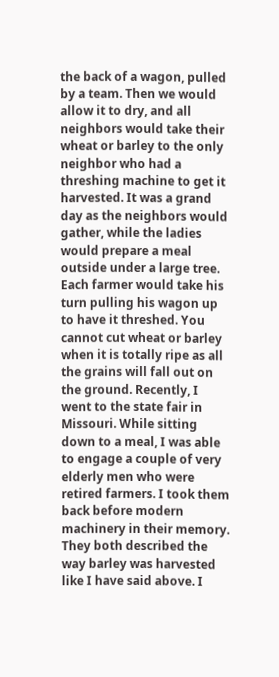the back of a wagon, pulled by a team. Then we would allow it to dry, and all neighbors would take their wheat or barley to the only neighbor who had a threshing machine to get it harvested. It was a grand day as the neighbors would gather, while the ladies would prepare a meal outside under a large tree. Each farmer would take his turn pulling his wagon up to have it threshed. You cannot cut wheat or barley when it is totally ripe as all the grains will fall out on the ground. Recently, I went to the state fair in Missouri. While sitting down to a meal, I was able to engage a couple of very elderly men who were retired farmers. I took them back before modern machinery in their memory. They both described the way barley was harvested like I have said above. I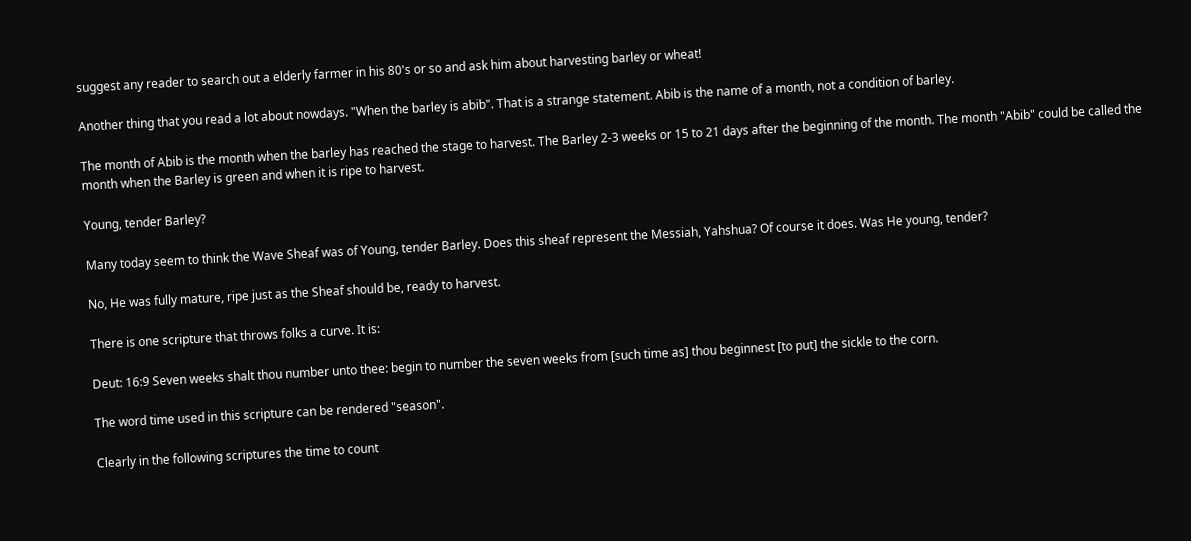suggest any reader to search out a elderly farmer in his 80's or so and ask him about harvesting barley or wheat!

Another thing that you read a lot about nowdays. "When the barley is abib". That is a strange statement. Abib is the name of a month, not a condition of barley.

The month of Abib is the month when the barley has reached the stage to harvest. The Barley 2-3 weeks or 15 to 21 days after the beginning of the month. The month "Abib" could be called the month when the Barley is green and when it is ripe to harvest.

Young, tender Barley?

Many today seem to think the Wave Sheaf was of Young, tender Barley. Does this sheaf represent the Messiah, Yahshua? Of course it does. Was He young, tender?

No, He was fully mature, ripe just as the Sheaf should be, ready to harvest.

There is one scripture that throws folks a curve. It is:

Deut: 16:9 Seven weeks shalt thou number unto thee: begin to number the seven weeks from [such time as] thou beginnest [to put] the sickle to the corn.

The word time used in this scripture can be rendered "season".

Clearly in the following scriptures the time to count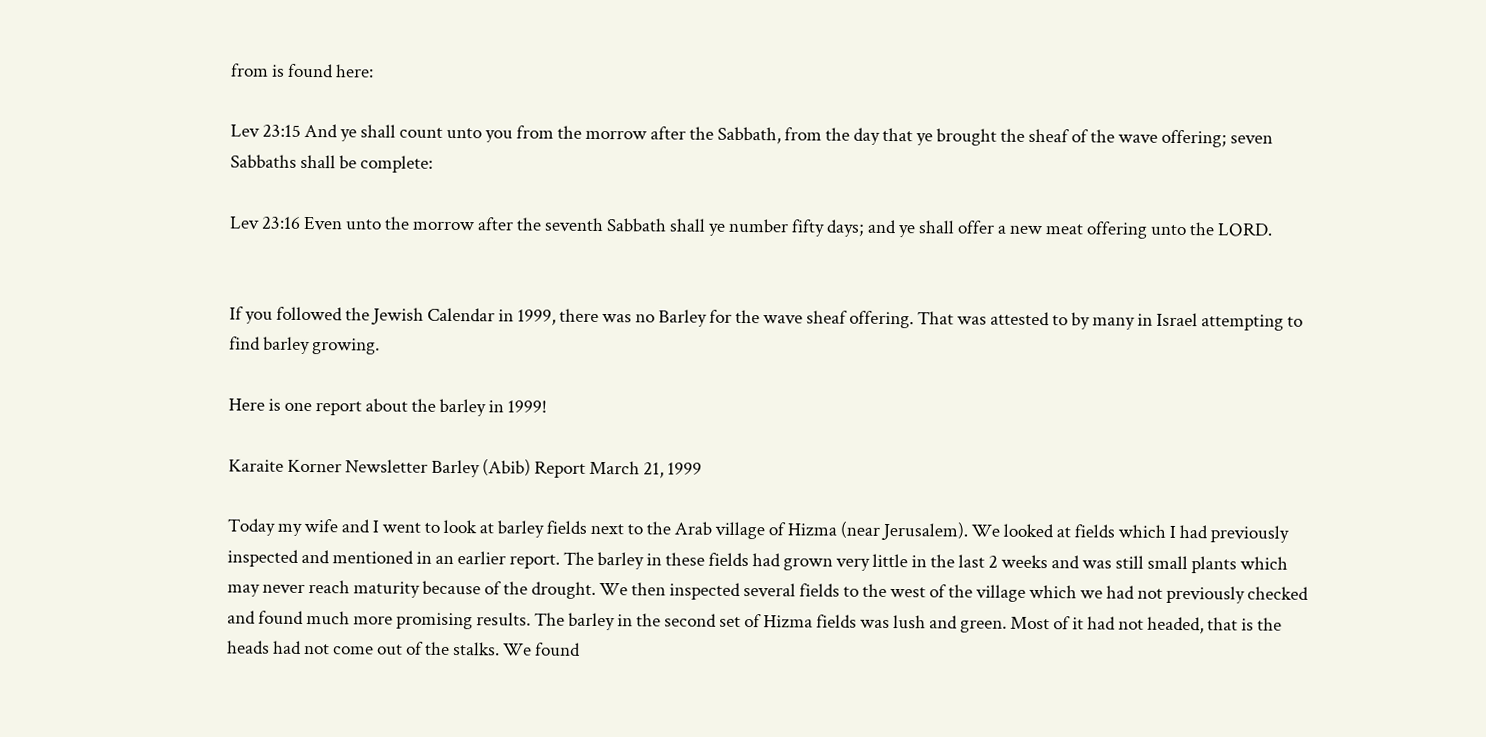from is found here:

Lev 23:15 And ye shall count unto you from the morrow after the Sabbath, from the day that ye brought the sheaf of the wave offering; seven Sabbaths shall be complete:

Lev 23:16 Even unto the morrow after the seventh Sabbath shall ye number fifty days; and ye shall offer a new meat offering unto the LORD.


If you followed the Jewish Calendar in 1999, there was no Barley for the wave sheaf offering. That was attested to by many in Israel attempting to find barley growing.

Here is one report about the barley in 1999!

Karaite Korner Newsletter Barley (Abib) Report March 21, 1999

Today my wife and I went to look at barley fields next to the Arab village of Hizma (near Jerusalem). We looked at fields which I had previously inspected and mentioned in an earlier report. The barley in these fields had grown very little in the last 2 weeks and was still small plants which may never reach maturity because of the drought. We then inspected several fields to the west of the village which we had not previously checked and found much more promising results. The barley in the second set of Hizma fields was lush and green. Most of it had not headed, that is the heads had not come out of the stalks. We found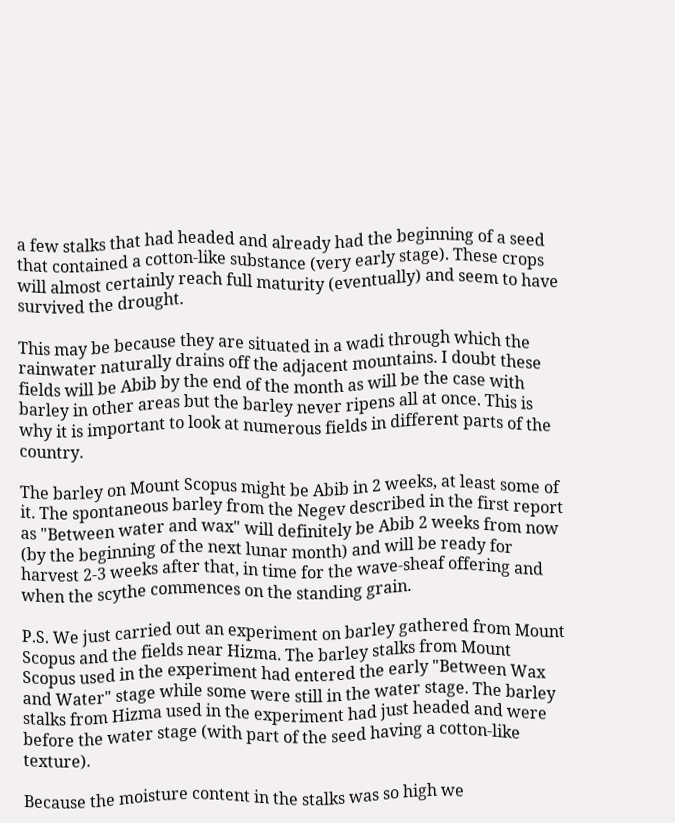a few stalks that had headed and already had the beginning of a seed that contained a cotton-like substance (very early stage). These crops will almost certainly reach full maturity (eventually) and seem to have survived the drought.

This may be because they are situated in a wadi through which the rainwater naturally drains off the adjacent mountains. I doubt these fields will be Abib by the end of the month as will be the case with barley in other areas but the barley never ripens all at once. This is why it is important to look at numerous fields in different parts of the country.

The barley on Mount Scopus might be Abib in 2 weeks, at least some of it. The spontaneous barley from the Negev described in the first report as "Between water and wax" will definitely be Abib 2 weeks from now (by the beginning of the next lunar month) and will be ready for harvest 2-3 weeks after that, in time for the wave-sheaf offering and when the scythe commences on the standing grain.

P.S. We just carried out an experiment on barley gathered from Mount Scopus and the fields near Hizma. The barley stalks from Mount Scopus used in the experiment had entered the early "Between Wax and Water" stage while some were still in the water stage. The barley stalks from Hizma used in the experiment had just headed and were before the water stage (with part of the seed having a cotton-like texture).

Because the moisture content in the stalks was so high we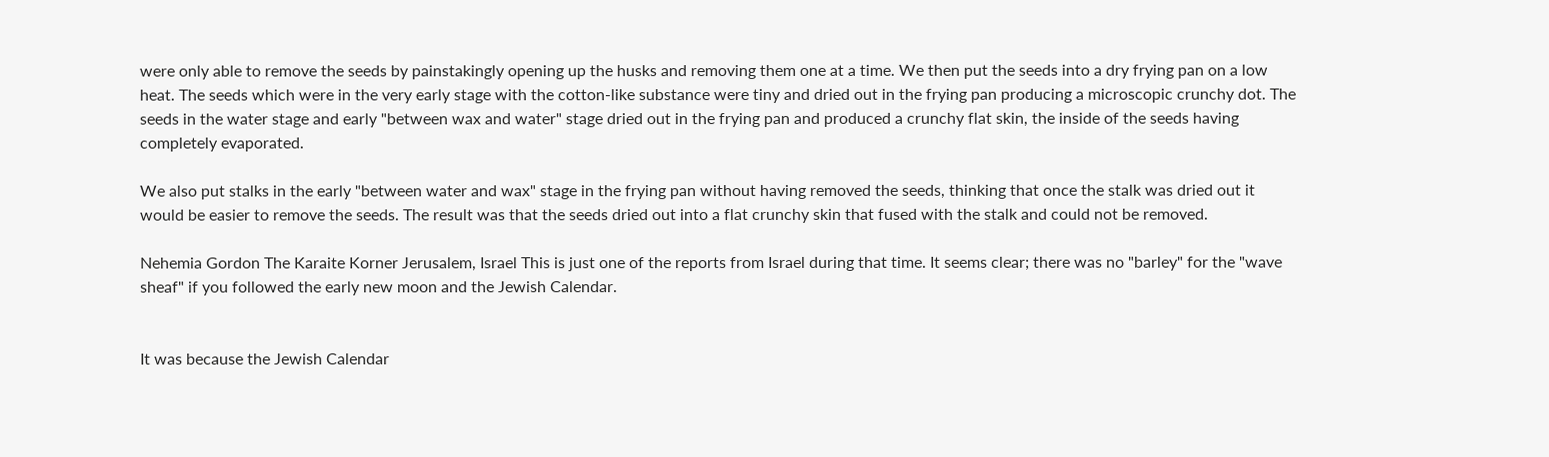were only able to remove the seeds by painstakingly opening up the husks and removing them one at a time. We then put the seeds into a dry frying pan on a low heat. The seeds which were in the very early stage with the cotton-like substance were tiny and dried out in the frying pan producing a microscopic crunchy dot. The seeds in the water stage and early "between wax and water" stage dried out in the frying pan and produced a crunchy flat skin, the inside of the seeds having completely evaporated.

We also put stalks in the early "between water and wax" stage in the frying pan without having removed the seeds, thinking that once the stalk was dried out it would be easier to remove the seeds. The result was that the seeds dried out into a flat crunchy skin that fused with the stalk and could not be removed.

Nehemia Gordon The Karaite Korner Jerusalem, Israel This is just one of the reports from Israel during that time. It seems clear; there was no "barley" for the "wave sheaf" if you followed the early new moon and the Jewish Calendar.


It was because the Jewish Calendar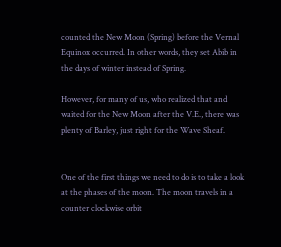counted the New Moon (Spring) before the Vernal Equinox occurred. In other words, they set Abib in the days of winter instead of Spring.

However, for many of us, who realized that and waited for the New Moon after the V.E., there was plenty of Barley, just right for the Wave Sheaf.


One of the first things we need to do is to take a look at the phases of the moon. The moon travels in a counter clockwise orbit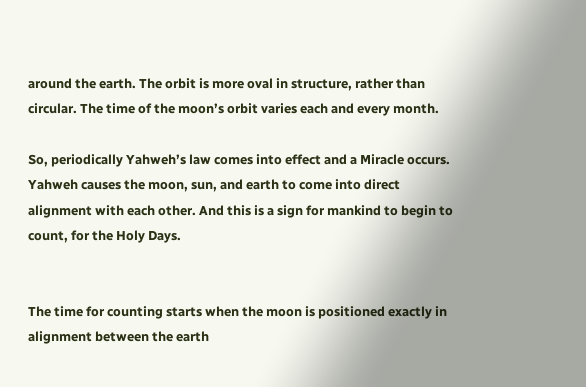around the earth. The orbit is more oval in structure, rather than circular. The time of the moon’s orbit varies each and every month.

So, periodically Yahweh’s law comes into effect and a Miracle occurs. Yahweh causes the moon, sun, and earth to come into direct alignment with each other. And this is a sign for mankind to begin to count, for the Holy Days.


The time for counting starts when the moon is positioned exactly in alignment between the earth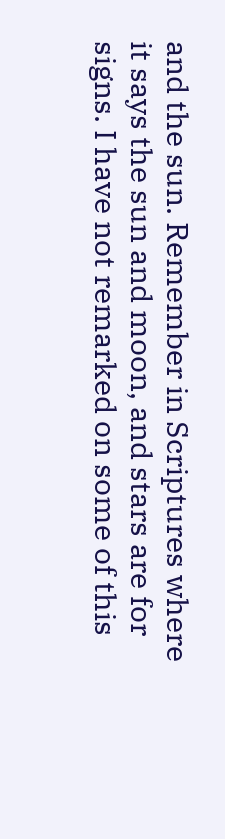and the sun. Remember in Scriptures where it says the sun and moon, and stars are for signs. I have not remarked on some of this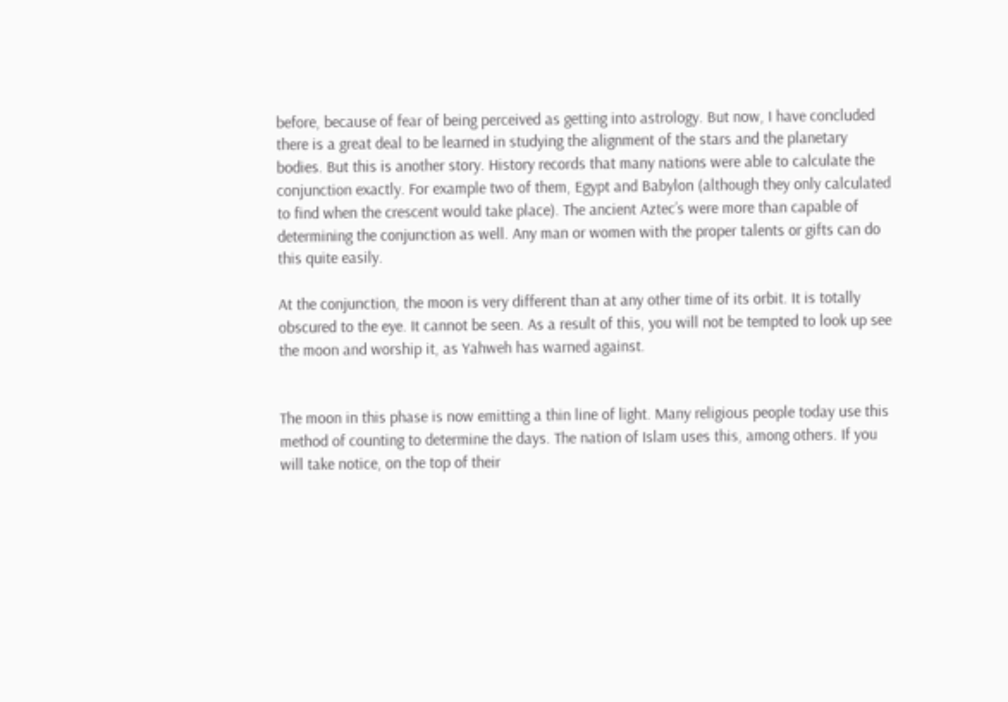before, because of fear of being perceived as getting into astrology. But now, I have concluded there is a great deal to be learned in studying the alignment of the stars and the planetary bodies. But this is another story. History records that many nations were able to calculate the conjunction exactly. For example two of them, Egypt and Babylon (although they only calculated to find when the crescent would take place). The ancient Aztec’s were more than capable of determining the conjunction as well. Any man or women with the proper talents or gifts can do this quite easily.

At the conjunction, the moon is very different than at any other time of its orbit. It is totally obscured to the eye. It cannot be seen. As a result of this, you will not be tempted to look up see the moon and worship it, as Yahweh has warned against.


The moon in this phase is now emitting a thin line of light. Many religious people today use this method of counting to determine the days. The nation of Islam uses this, among others. If you will take notice, on the top of their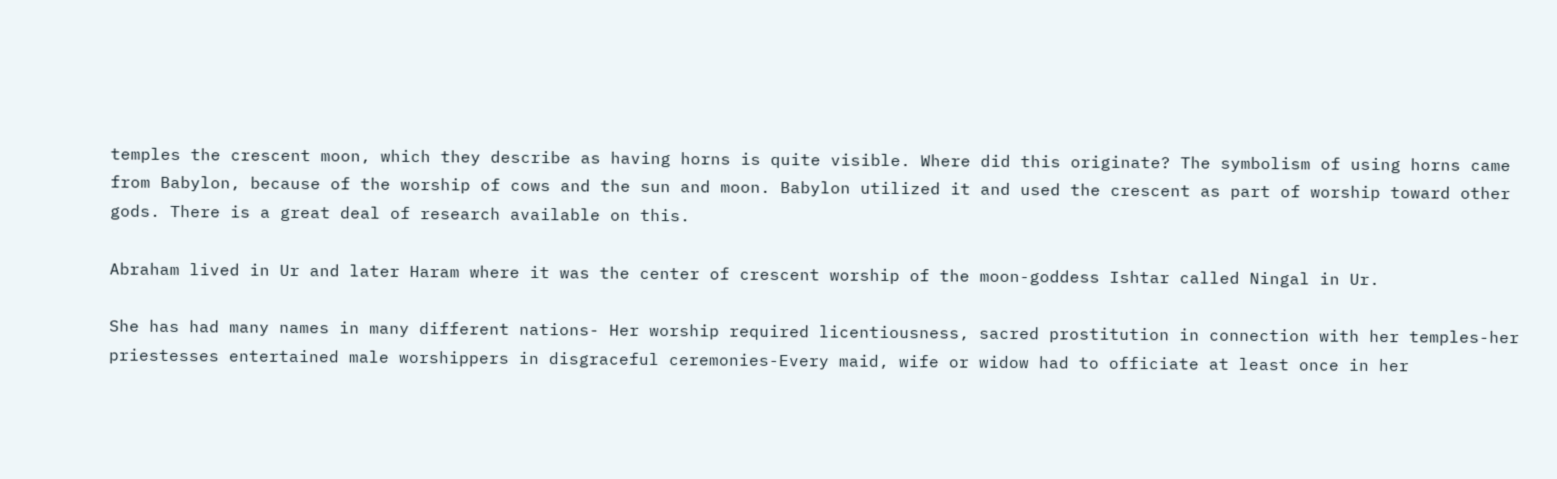temples the crescent moon, which they describe as having horns is quite visible. Where did this originate? The symbolism of using horns came from Babylon, because of the worship of cows and the sun and moon. Babylon utilized it and used the crescent as part of worship toward other gods. There is a great deal of research available on this.

Abraham lived in Ur and later Haram where it was the center of crescent worship of the moon-goddess Ishtar called Ningal in Ur.

She has had many names in many different nations- Her worship required licentiousness, sacred prostitution in connection with her temples-her priestesses entertained male worshippers in disgraceful ceremonies-Every maid, wife or widow had to officiate at least once in her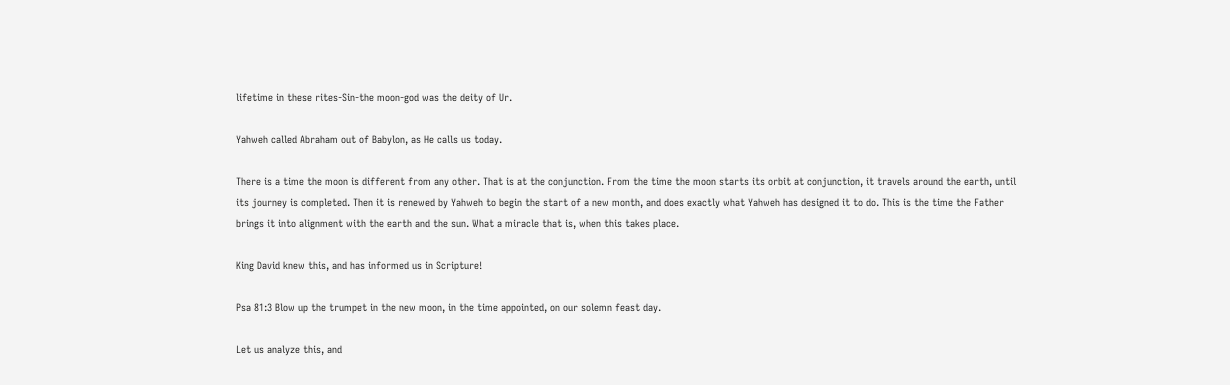lifetime in these rites-Sin-the moon-god was the deity of Ur.

Yahweh called Abraham out of Babylon, as He calls us today.

There is a time the moon is different from any other. That is at the conjunction. From the time the moon starts its orbit at conjunction, it travels around the earth, until its journey is completed. Then it is renewed by Yahweh to begin the start of a new month, and does exactly what Yahweh has designed it to do. This is the time the Father brings it into alignment with the earth and the sun. What a miracle that is, when this takes place.

King David knew this, and has informed us in Scripture!

Psa 81:3 Blow up the trumpet in the new moon, in the time appointed, on our solemn feast day.

Let us analyze this, and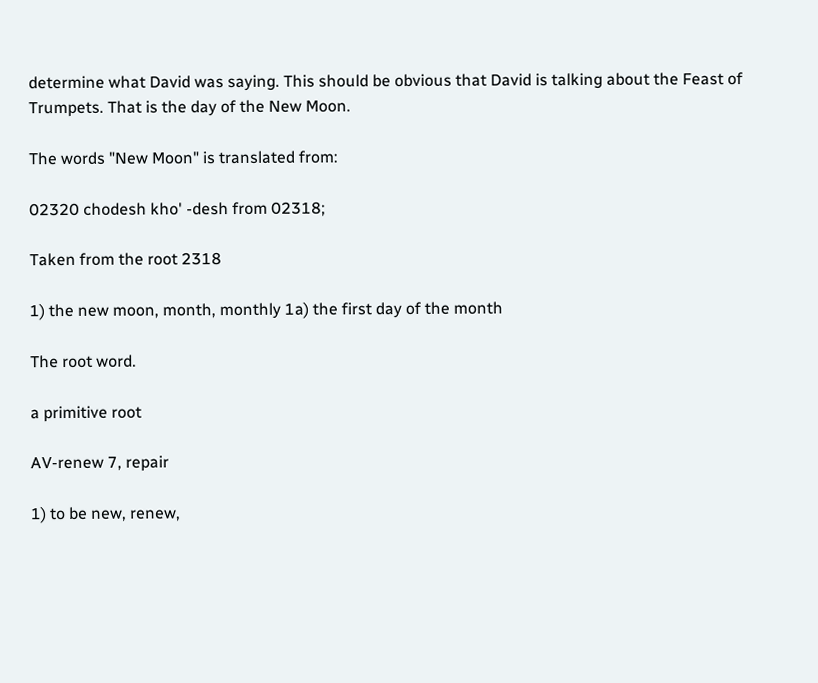determine what David was saying. This should be obvious that David is talking about the Feast of Trumpets. That is the day of the New Moon.

The words "New Moon" is translated from:

02320 chodesh kho' -desh from 02318;

Taken from the root 2318

1) the new moon, month, monthly 1a) the first day of the month

The root word.

a primitive root

AV-renew 7, repair

1) to be new, renew,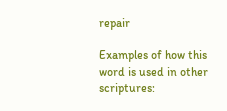repair

Examples of how this word is used in other scriptures: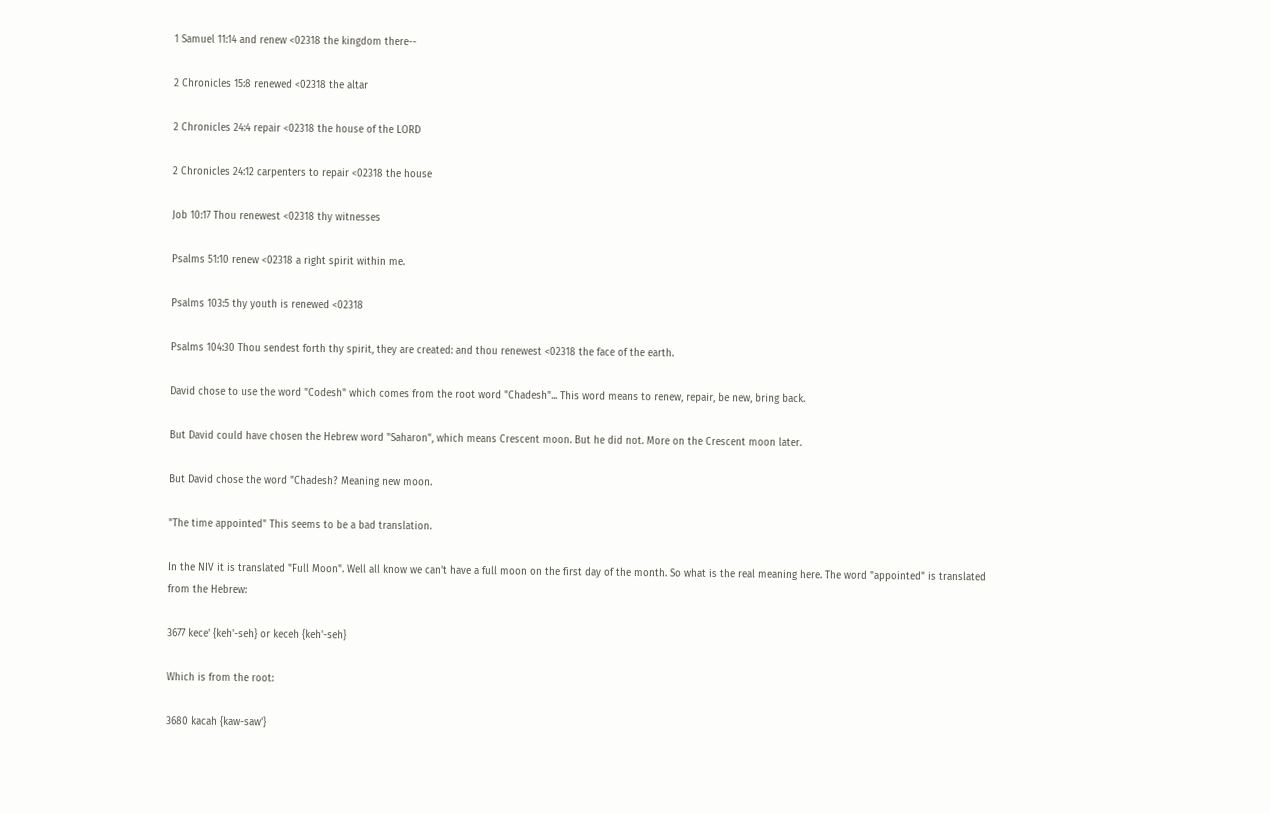1 Samuel 11:14 and renew <02318 the kingdom there--

2 Chronicles 15:8 renewed <02318 the altar

2 Chronicles 24:4 repair <02318 the house of the LORD

2 Chronicles 24:12 carpenters to repair <02318 the house

Job 10:17 Thou renewest <02318 thy witnesses

Psalms 51:10 renew <02318 a right spirit within me.

Psalms 103:5 thy youth is renewed <02318

Psalms 104:30 Thou sendest forth thy spirit, they are created: and thou renewest <02318 the face of the earth.

David chose to use the word "Codesh" which comes from the root word "Chadesh"... This word means to renew, repair, be new, bring back.

But David could have chosen the Hebrew word "Saharon", which means Crescent moon. But he did not. More on the Crescent moon later.

But David chose the word "Chadesh? Meaning new moon.

"The time appointed" This seems to be a bad translation.

In the NIV it is translated "Full Moon". Well all know we can't have a full moon on the first day of the month. So what is the real meaning here. The word "appointed" is translated from the Hebrew:

3677 kece' {keh'-seh} or keceh {keh'-seh}

Which is from the root:

3680 kacah {kaw-saw'}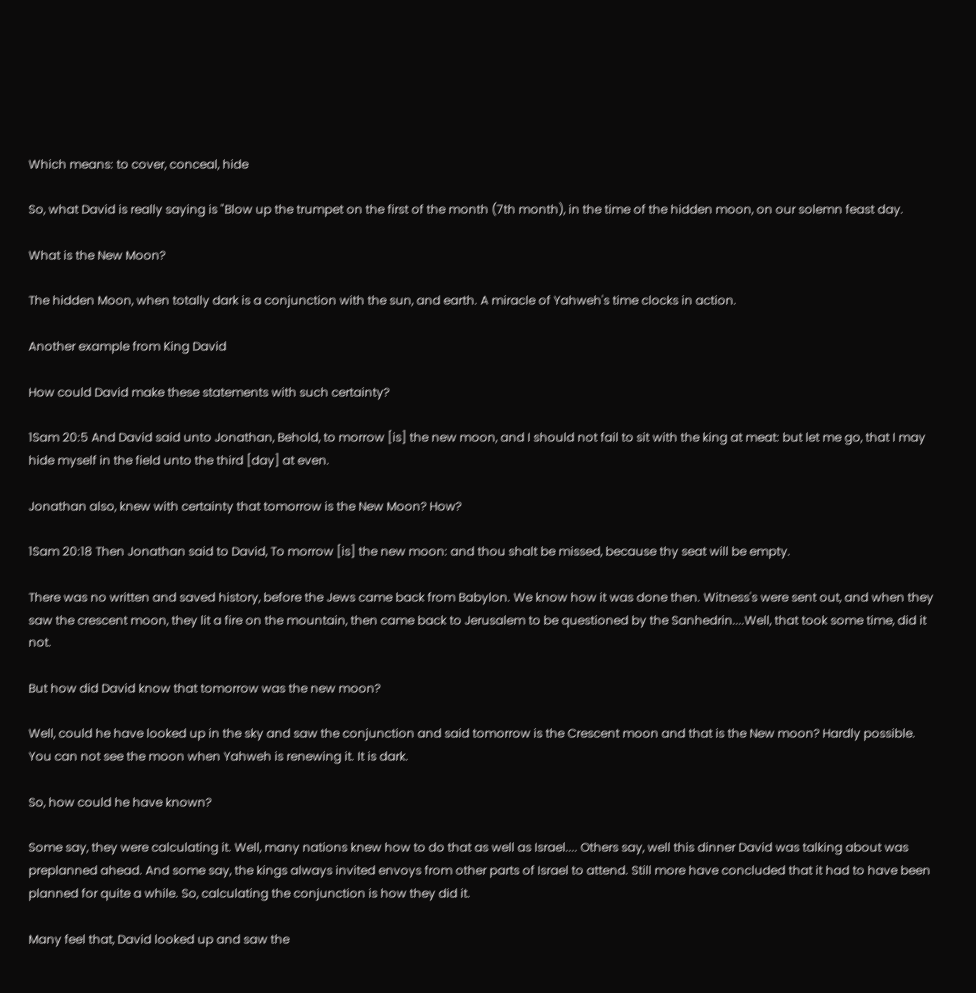Which means: to cover, conceal, hide

So, what David is really saying is "Blow up the trumpet on the first of the month (7th month), in the time of the hidden moon, on our solemn feast day.

What is the New Moon?

The hidden Moon, when totally dark is a conjunction with the sun, and earth. A miracle of Yahweh's time clocks in action.

Another example from King David

How could David make these statements with such certainty?

1Sam 20:5 And David said unto Jonathan, Behold, to morrow [is] the new moon, and I should not fail to sit with the king at meat: but let me go, that I may hide myself in the field unto the third [day] at even.

Jonathan also, knew with certainty that tomorrow is the New Moon? How?

1Sam 20:18 Then Jonathan said to David, To morrow [is] the new moon: and thou shalt be missed, because thy seat will be empty.

There was no written and saved history, before the Jews came back from Babylon. We know how it was done then. Witness's were sent out, and when they saw the crescent moon, they lit a fire on the mountain, then came back to Jerusalem to be questioned by the Sanhedrin....Well, that took some time, did it not.

But how did David know that tomorrow was the new moon?

Well, could he have looked up in the sky and saw the conjunction and said tomorrow is the Crescent moon and that is the New moon? Hardly possible. You can not see the moon when Yahweh is renewing it. It is dark.

So, how could he have known?

Some say, they were calculating it. Well, many nations knew how to do that as well as Israel.... Others say, well this dinner David was talking about was preplanned ahead. And some say, the kings always invited envoys from other parts of Israel to attend. Still more have concluded that it had to have been planned for quite a while. So, calculating the conjunction is how they did it.

Many feel that, David looked up and saw the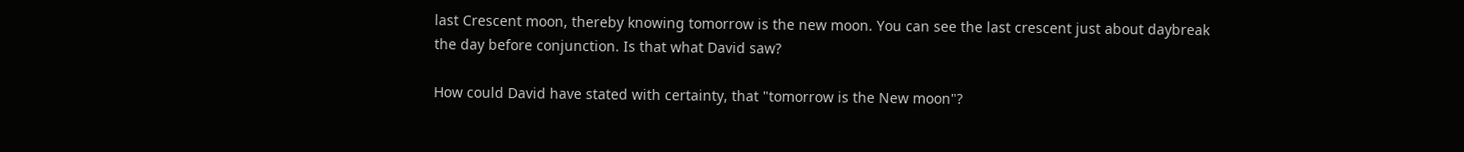last Crescent moon, thereby knowing tomorrow is the new moon. You can see the last crescent just about daybreak the day before conjunction. Is that what David saw?

How could David have stated with certainty, that "tomorrow is the New moon"?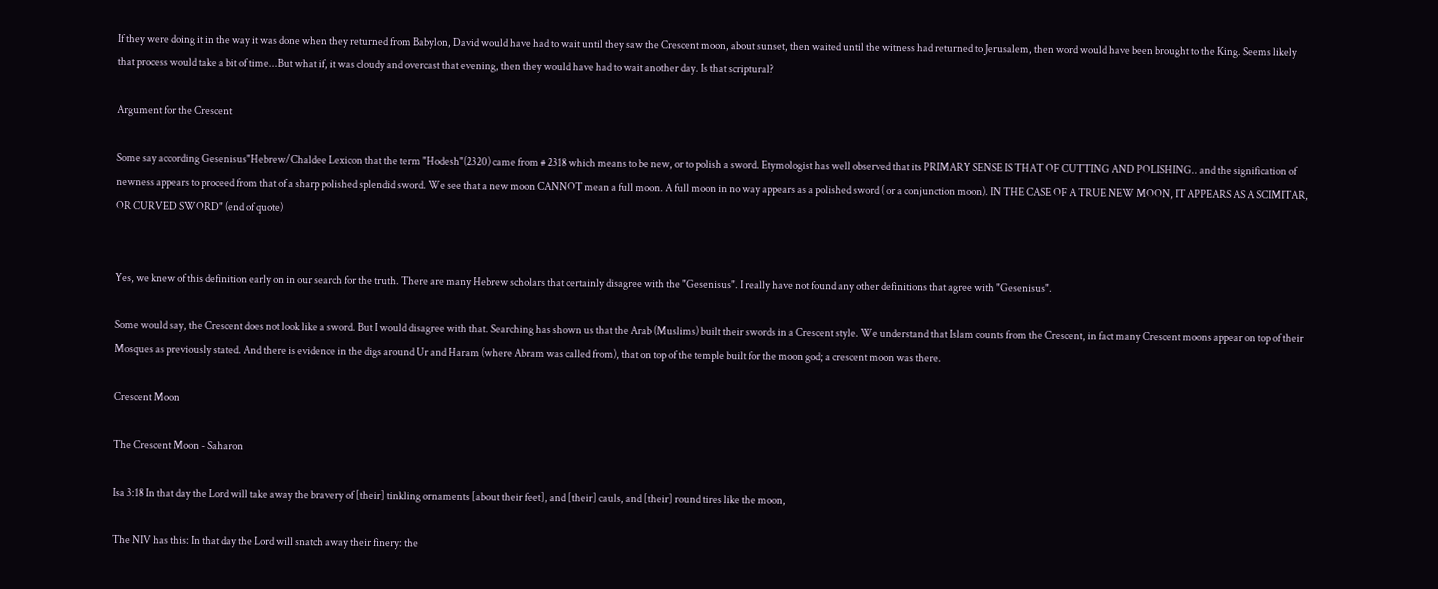If they were doing it in the way it was done when they returned from Babylon, David would have had to wait until they saw the Crescent moon, about sunset, then waited until the witness had returned to Jerusalem, then word would have been brought to the King. Seems likely that process would take a bit of time...But what if, it was cloudy and overcast that evening, then they would have had to wait another day. Is that scriptural?

Argument for the Crescent

Some say according Gesenisus"Hebrew/Chaldee Lexicon that the term "Hodesh"(2320) came from # 2318 which means to be new, or to polish a sword. Etymologist has well observed that its PRIMARY SENSE IS THAT OF CUTTING AND POLISHING.. and the signification of newness appears to proceed from that of a sharp polished splendid sword. We see that a new moon CANNOT mean a full moon. A full moon in no way appears as a polished sword ( or a conjunction moon). IN THE CASE OF A TRUE NEW MOON, IT APPEARS AS A SCIMITAR, OR CURVED SWORD" (end of quote)


Yes, we knew of this definition early on in our search for the truth. There are many Hebrew scholars that certainly disagree with the "Gesenisus". I really have not found any other definitions that agree with "Gesenisus".

Some would say, the Crescent does not look like a sword. But I would disagree with that. Searching has shown us that the Arab (Muslims) built their swords in a Crescent style. We understand that Islam counts from the Crescent, in fact many Crescent moons appear on top of their Mosques as previously stated. And there is evidence in the digs around Ur and Haram (where Abram was called from), that on top of the temple built for the moon god; a crescent moon was there.

Crescent Moon

The Crescent Moon - Saharon

Isa 3:18 In that day the Lord will take away the bravery of [their] tinkling ornaments [about their feet], and [their] cauls, and [their] round tires like the moon,

The NIV has this: In that day the Lord will snatch away their finery: the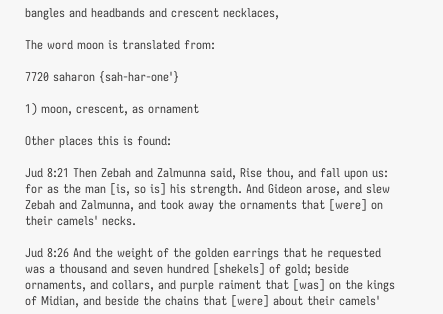bangles and headbands and crescent necklaces,

The word moon is translated from:

7720 saharon {sah-har-one'}

1) moon, crescent, as ornament

Other places this is found:

Jud 8:21 Then Zebah and Zalmunna said, Rise thou, and fall upon us: for as the man [is, so is] his strength. And Gideon arose, and slew Zebah and Zalmunna, and took away the ornaments that [were] on their camels' necks.

Jud 8:26 And the weight of the golden earrings that he requested was a thousand and seven hundred [shekels] of gold; beside ornaments, and collars, and purple raiment that [was] on the kings of Midian, and beside the chains that [were] about their camels'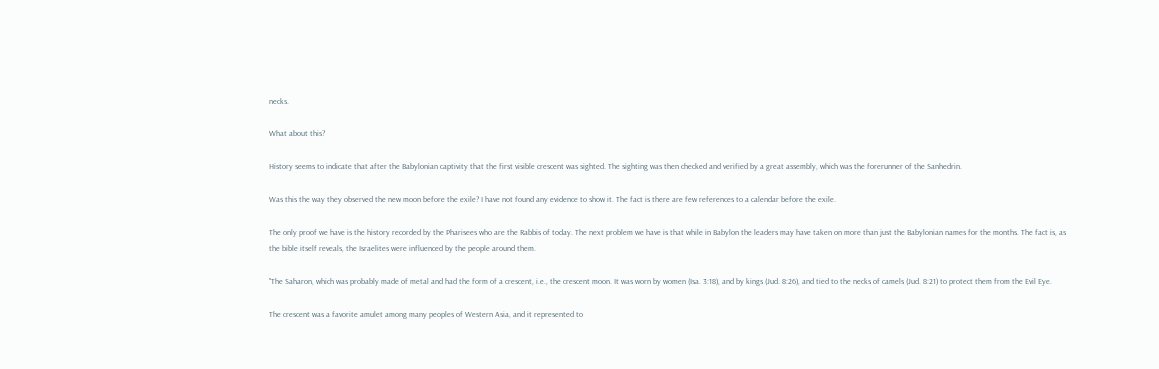necks.

What about this?

History seems to indicate that after the Babylonian captivity that the first visible crescent was sighted. The sighting was then checked and verified by a great assembly, which was the forerunner of the Sanhedrin.

Was this the way they observed the new moon before the exile? I have not found any evidence to show it. The fact is there are few references to a calendar before the exile.

The only proof we have is the history recorded by the Pharisees who are the Rabbis of today. The next problem we have is that while in Babylon the leaders may have taken on more than just the Babylonian names for the months. The fact is, as the bible itself reveals, the Israelites were influenced by the people around them.

"The Saharon, which was probably made of metal and had the form of a crescent, i.e., the crescent moon. It was worn by women (Isa. 3:18), and by kings (Jud. 8:26), and tied to the necks of camels (Jud. 8:21) to protect them from the Evil Eye.

The crescent was a favorite amulet among many peoples of Western Asia, and it represented to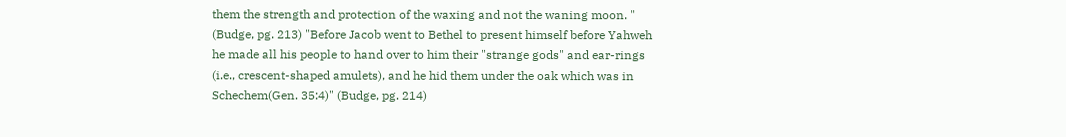them the strength and protection of the waxing and not the waning moon. " (Budge, pg. 213) "Before Jacob went to Bethel to present himself before Yahweh he made all his people to hand over to him their "strange gods" and ear-rings (i.e., crescent-shaped amulets), and he hid them under the oak which was in Schechem(Gen. 35:4)" (Budge, pg. 214)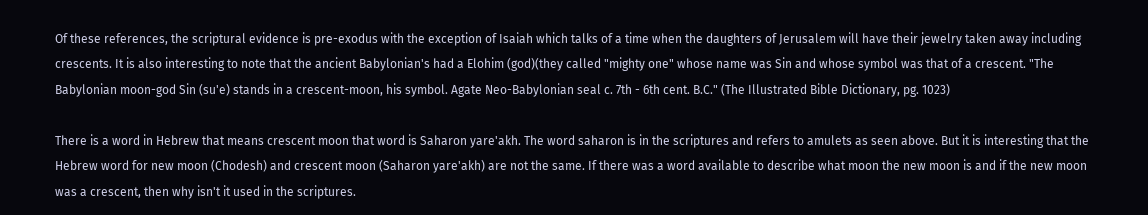Of these references, the scriptural evidence is pre-exodus with the exception of Isaiah which talks of a time when the daughters of Jerusalem will have their jewelry taken away including crescents. It is also interesting to note that the ancient Babylonian's had a Elohim (god)(they called "mighty one" whose name was Sin and whose symbol was that of a crescent. "The Babylonian moon-god Sin (su'e) stands in a crescent-moon, his symbol. Agate Neo-Babylonian seal c. 7th - 6th cent. B.C." (The Illustrated Bible Dictionary, pg. 1023)

There is a word in Hebrew that means crescent moon that word is Saharon yare'akh. The word saharon is in the scriptures and refers to amulets as seen above. But it is interesting that the Hebrew word for new moon (Chodesh) and crescent moon (Saharon yare'akh) are not the same. If there was a word available to describe what moon the new moon is and if the new moon was a crescent, then why isn't it used in the scriptures.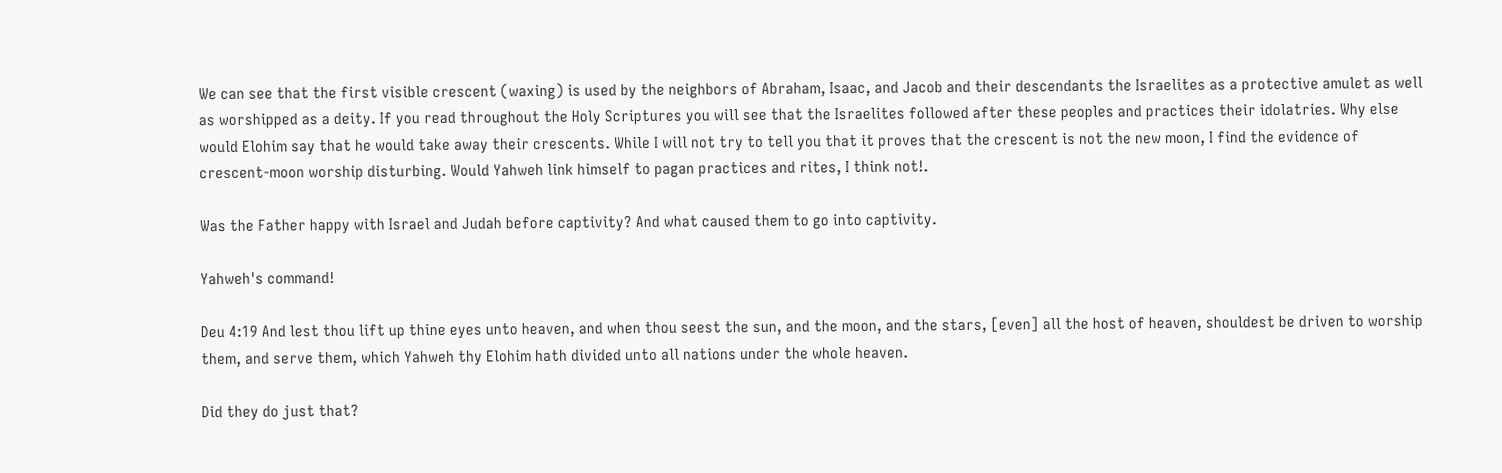We can see that the first visible crescent (waxing) is used by the neighbors of Abraham, Isaac, and Jacob and their descendants the Israelites as a protective amulet as well as worshipped as a deity. If you read throughout the Holy Scriptures you will see that the Israelites followed after these peoples and practices their idolatries. Why else would Elohim say that he would take away their crescents. While I will not try to tell you that it proves that the crescent is not the new moon, I find the evidence of crescent-moon worship disturbing. Would Yahweh link himself to pagan practices and rites, I think not!.

Was the Father happy with Israel and Judah before captivity? And what caused them to go into captivity.

Yahweh's command!

Deu 4:19 And lest thou lift up thine eyes unto heaven, and when thou seest the sun, and the moon, and the stars, [even] all the host of heaven, shouldest be driven to worship them, and serve them, which Yahweh thy Elohim hath divided unto all nations under the whole heaven.

Did they do just that?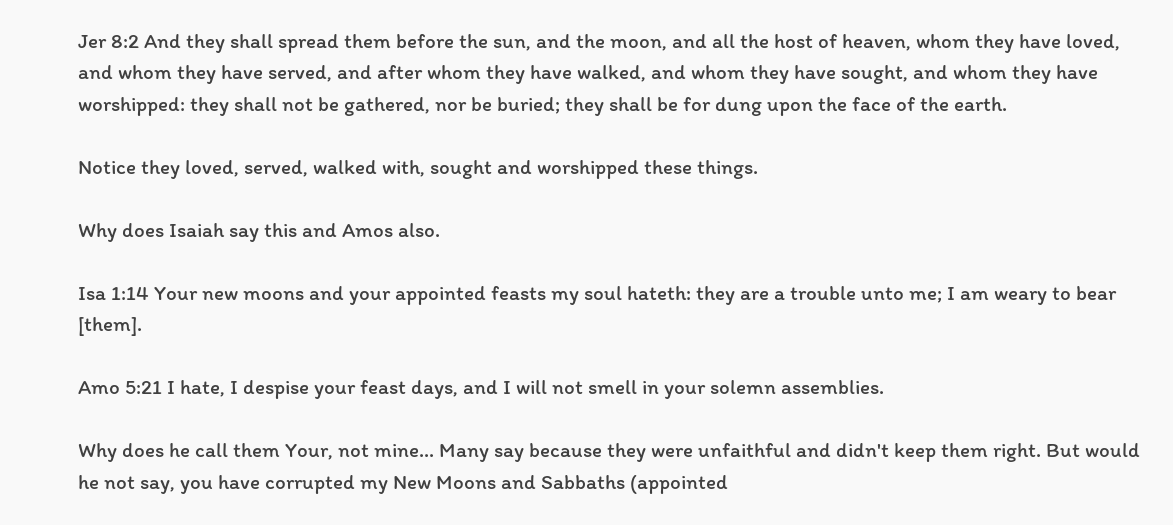Jer 8:2 And they shall spread them before the sun, and the moon, and all the host of heaven, whom they have loved, and whom they have served, and after whom they have walked, and whom they have sought, and whom they have worshipped: they shall not be gathered, nor be buried; they shall be for dung upon the face of the earth.

Notice they loved, served, walked with, sought and worshipped these things.

Why does Isaiah say this and Amos also.

Isa 1:14 Your new moons and your appointed feasts my soul hateth: they are a trouble unto me; I am weary to bear [them].

Amo 5:21 I hate, I despise your feast days, and I will not smell in your solemn assemblies.

Why does he call them Your, not mine... Many say because they were unfaithful and didn't keep them right. But would he not say, you have corrupted my New Moons and Sabbaths (appointed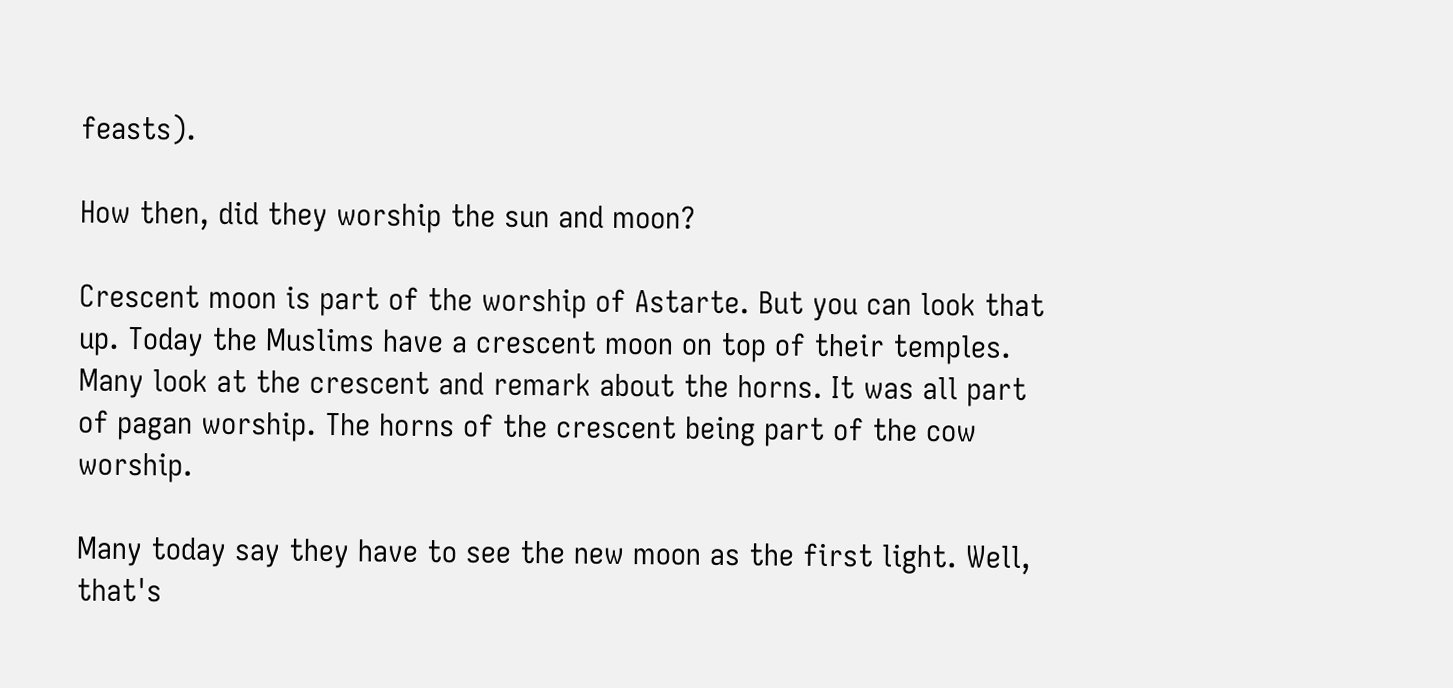feasts).

How then, did they worship the sun and moon?

Crescent moon is part of the worship of Astarte. But you can look that up. Today the Muslims have a crescent moon on top of their temples. Many look at the crescent and remark about the horns. It was all part of pagan worship. The horns of the crescent being part of the cow worship.

Many today say they have to see the new moon as the first light. Well, that's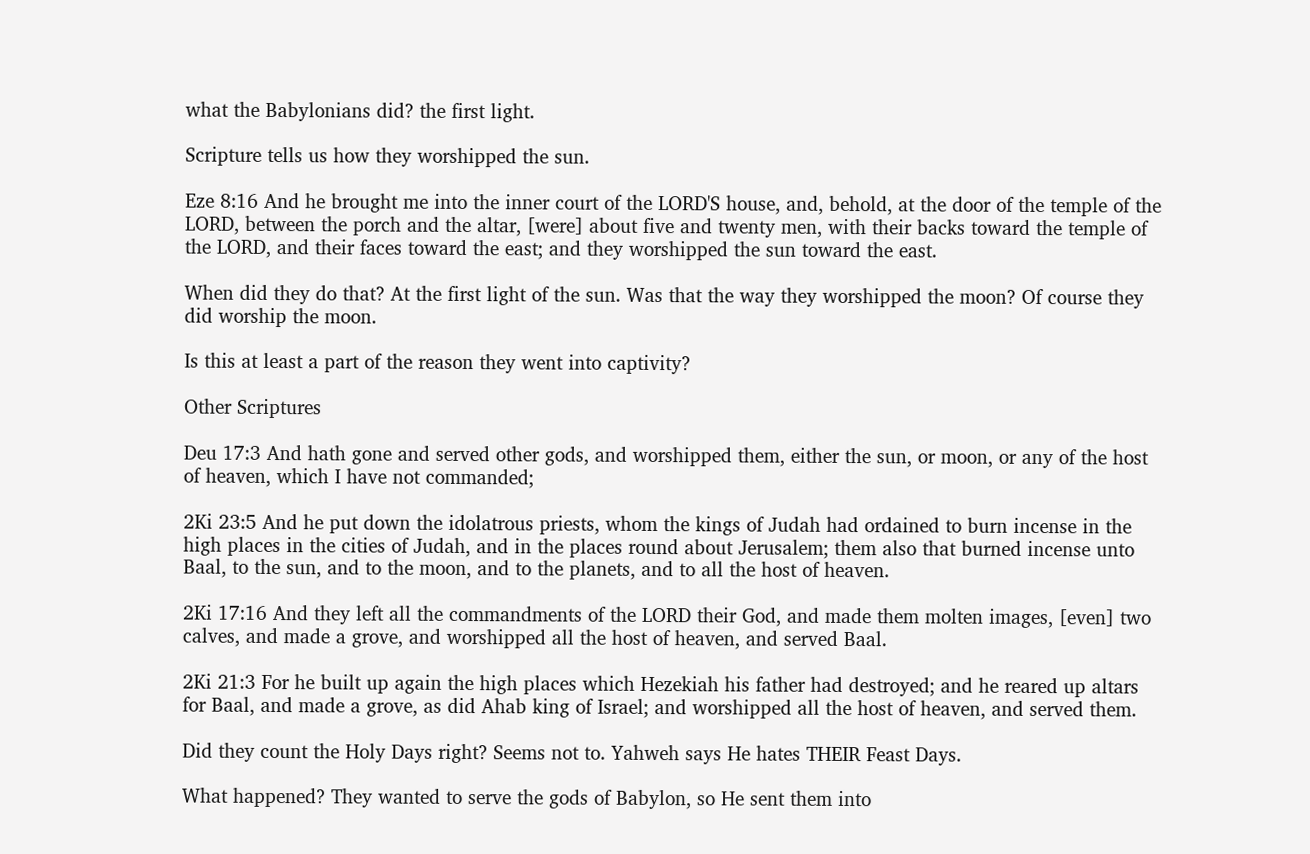what the Babylonians did? the first light.

Scripture tells us how they worshipped the sun.

Eze 8:16 And he brought me into the inner court of the LORD'S house, and, behold, at the door of the temple of the LORD, between the porch and the altar, [were] about five and twenty men, with their backs toward the temple of the LORD, and their faces toward the east; and they worshipped the sun toward the east.

When did they do that? At the first light of the sun. Was that the way they worshipped the moon? Of course they did worship the moon.

Is this at least a part of the reason they went into captivity?

Other Scriptures

Deu 17:3 And hath gone and served other gods, and worshipped them, either the sun, or moon, or any of the host of heaven, which I have not commanded;

2Ki 23:5 And he put down the idolatrous priests, whom the kings of Judah had ordained to burn incense in the high places in the cities of Judah, and in the places round about Jerusalem; them also that burned incense unto Baal, to the sun, and to the moon, and to the planets, and to all the host of heaven.

2Ki 17:16 And they left all the commandments of the LORD their God, and made them molten images, [even] two calves, and made a grove, and worshipped all the host of heaven, and served Baal.

2Ki 21:3 For he built up again the high places which Hezekiah his father had destroyed; and he reared up altars for Baal, and made a grove, as did Ahab king of Israel; and worshipped all the host of heaven, and served them.

Did they count the Holy Days right? Seems not to. Yahweh says He hates THEIR Feast Days.

What happened? They wanted to serve the gods of Babylon, so He sent them into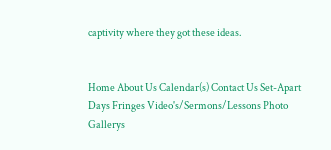captivity where they got these ideas.


Home About Us Calendar(s) Contact Us Set-Apart Days Fringes Video's/Sermons/Lessons Photo Gallerys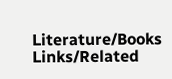Literature/Books Links/Related